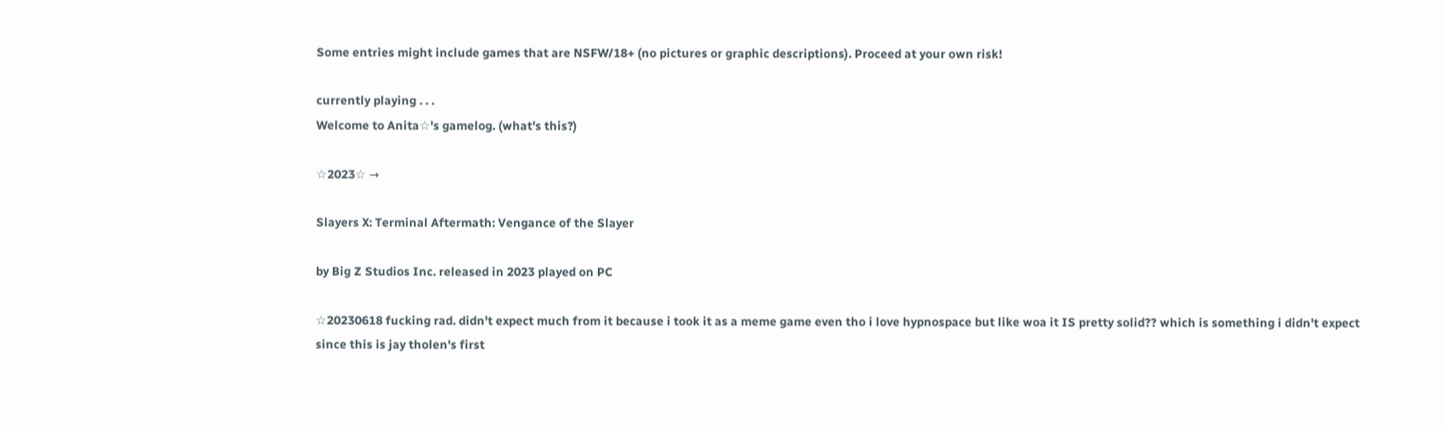Some entries might include games that are NSFW/18+ (no pictures or graphic descriptions). Proceed at your own risk!

currently playing . . .
Welcome to Anita☆'s gamelog. (what's this?)

☆2023☆ →

Slayers X: Terminal Aftermath: Vengance of the Slayer

by Big Z Studios Inc. released in 2023 played on PC

☆20230618 fucking rad. didn't expect much from it because i took it as a meme game even tho i love hypnospace but like woa it IS pretty solid?? which is something i didn't expect since this is jay tholen's first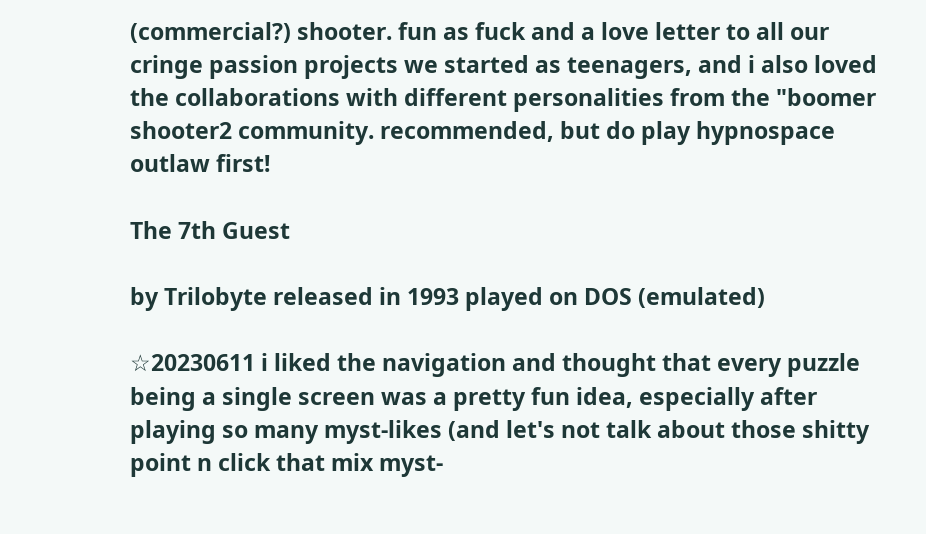(commercial?) shooter. fun as fuck and a love letter to all our cringe passion projects we started as teenagers, and i also loved the collaborations with different personalities from the "boomer shooter2 community. recommended, but do play hypnospace outlaw first!

The 7th Guest

by Trilobyte released in 1993 played on DOS (emulated)

☆20230611 i liked the navigation and thought that every puzzle being a single screen was a pretty fun idea, especially after playing so many myst-likes (and let's not talk about those shitty point n click that mix myst-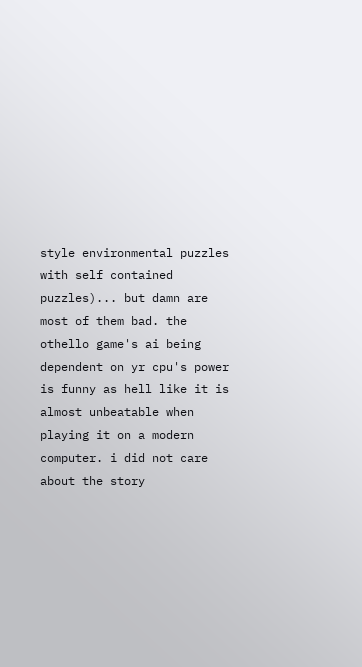style environmental puzzles with self contained puzzles)... but damn are most of them bad. the othello game's ai being dependent on yr cpu's power is funny as hell like it is almost unbeatable when playing it on a modern computer. i did not care about the story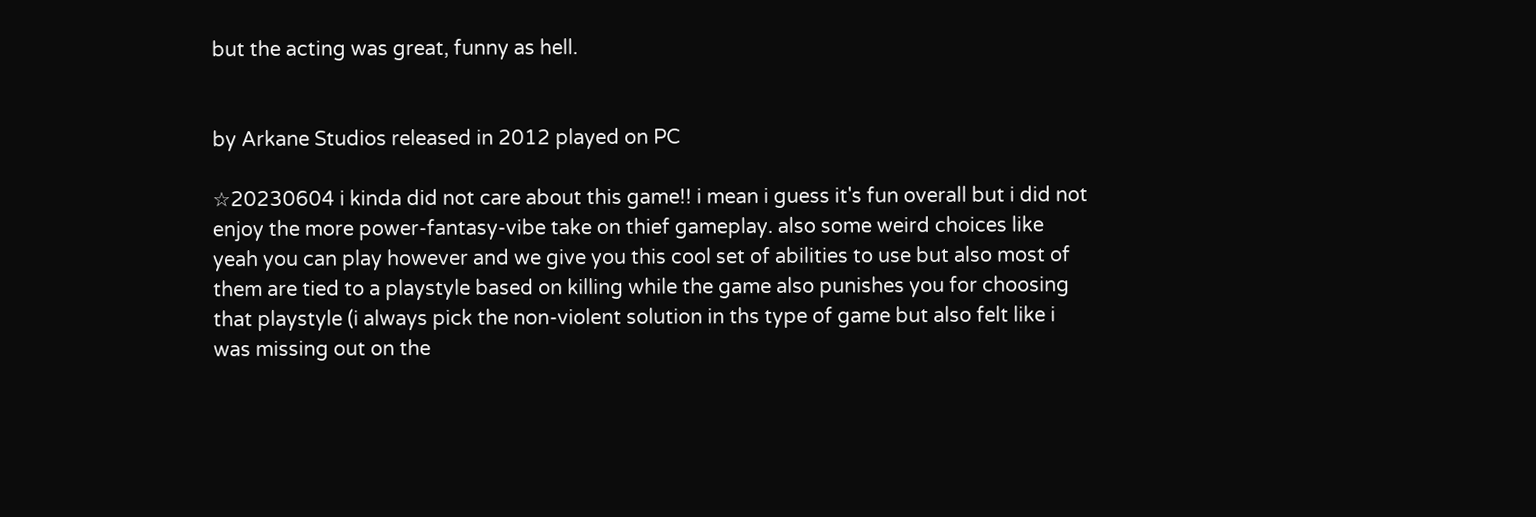but the acting was great, funny as hell.


by Arkane Studios released in 2012 played on PC

☆20230604 i kinda did not care about this game!! i mean i guess it's fun overall but i did not enjoy the more power-fantasy-vibe take on thief gameplay. also some weird choices like yeah you can play however and we give you this cool set of abilities to use but also most of them are tied to a playstyle based on killing while the game also punishes you for choosing that playstyle (i always pick the non-violent solution in ths type of game but also felt like i was missing out on the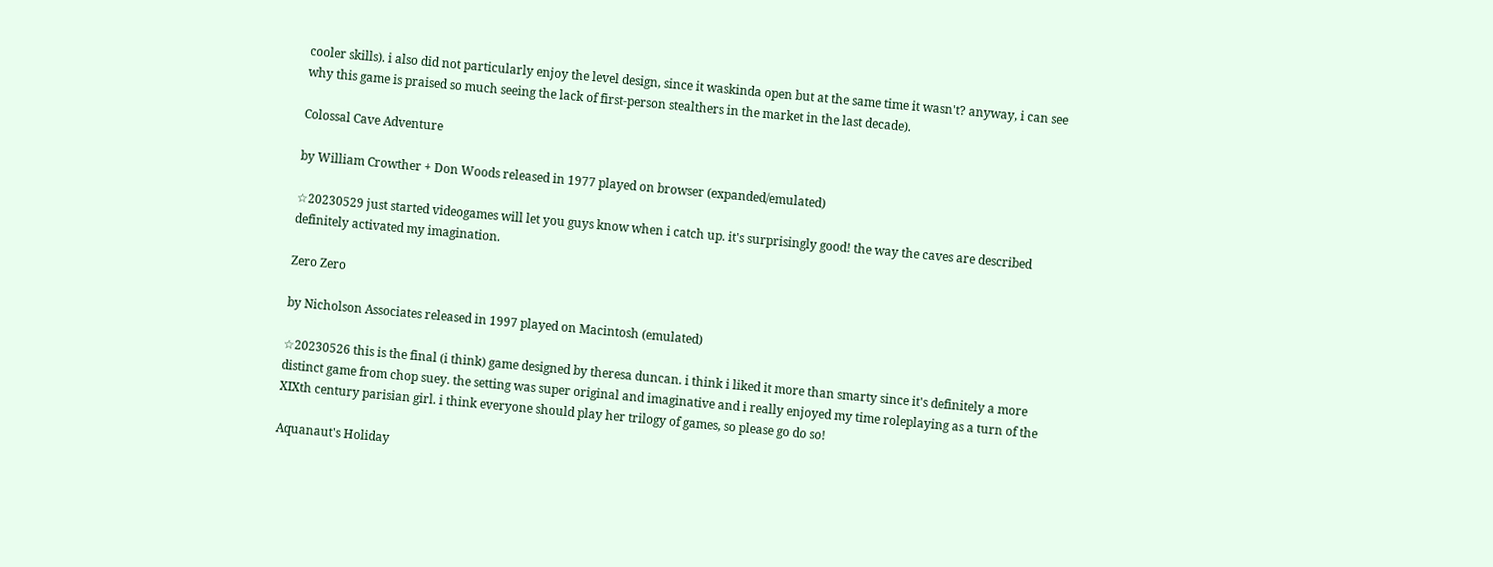cooler skills). i also did not particularly enjoy the level design, since it waskinda open but at the same time it wasn't? anyway, i can see why this game is praised so much seeing the lack of first-person stealthers in the market in the last decade).

Colossal Cave Adventure

by William Crowther + Don Woods released in 1977 played on browser (expanded/emulated)

☆20230529 just started videogames will let you guys know when i catch up. it's surprisingly good! the way the caves are described definitely activated my imagination.

Zero Zero

by Nicholson Associates released in 1997 played on Macintosh (emulated)

☆20230526 this is the final (i think) game designed by theresa duncan. i think i liked it more than smarty since it's definitely a more distinct game from chop suey. the setting was super original and imaginative and i really enjoyed my time roleplaying as a turn of the XIXth century parisian girl. i think everyone should play her trilogy of games, so please go do so!

Aquanaut's Holiday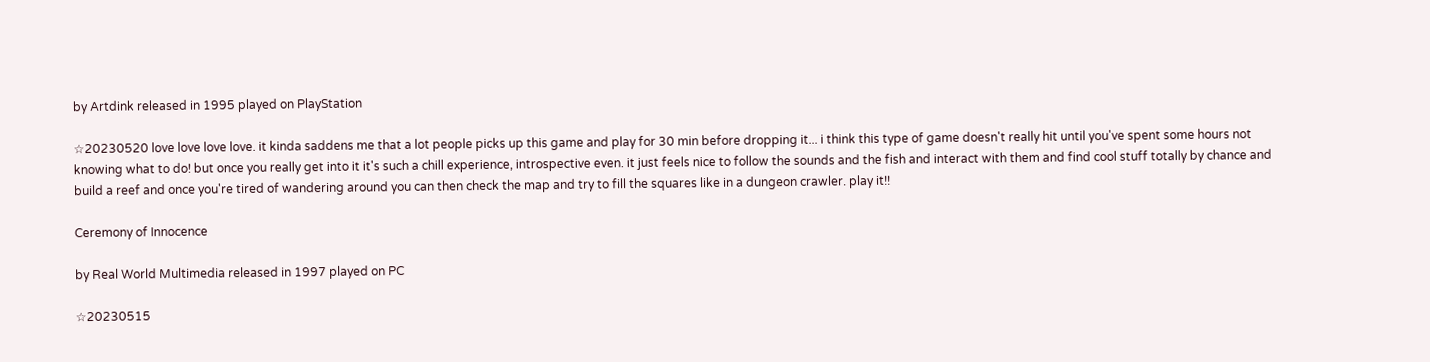by Artdink released in 1995 played on PlayStation

☆20230520 love love love love. it kinda saddens me that a lot people picks up this game and play for 30 min before dropping it... i think this type of game doesn't really hit until you've spent some hours not knowing what to do! but once you really get into it it's such a chill experience, introspective even. it just feels nice to follow the sounds and the fish and interact with them and find cool stuff totally by chance and build a reef and once you're tired of wandering around you can then check the map and try to fill the squares like in a dungeon crawler. play it!!

Ceremony of Innocence

by Real World Multimedia released in 1997 played on PC

☆20230515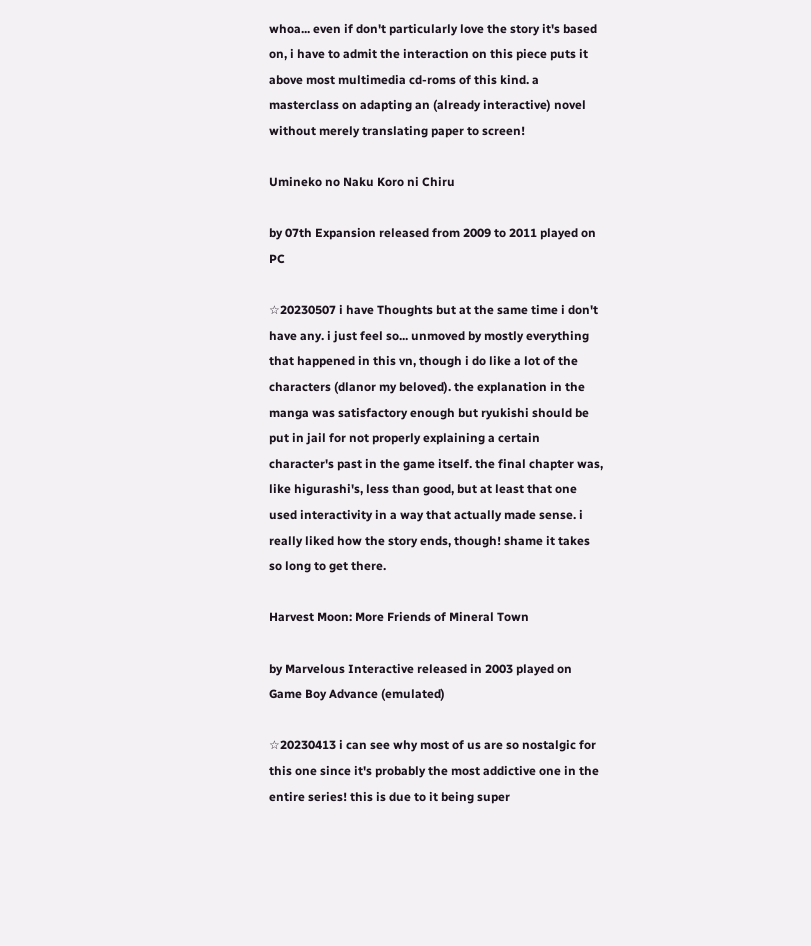whoa... even if don't particularly love the story it's based on, i have to admit the interaction on this piece puts it above most multimedia cd-roms of this kind. a masterclass on adapting an (already interactive) novel without merely translating paper to screen!

Umineko no Naku Koro ni Chiru

by 07th Expansion released from 2009 to 2011 played on PC

☆20230507 i have Thoughts but at the same time i don't have any. i just feel so... unmoved by mostly everything that happened in this vn, though i do like a lot of the characters (dlanor my beloved). the explanation in the manga was satisfactory enough but ryukishi should be put in jail for not properly explaining a certain character's past in the game itself. the final chapter was, like higurashi's, less than good, but at least that one used interactivity in a way that actually made sense. i really liked how the story ends, though! shame it takes so long to get there.

Harvest Moon: More Friends of Mineral Town

by Marvelous Interactive released in 2003 played on Game Boy Advance (emulated)

☆20230413 i can see why most of us are so nostalgic for this one since it's probably the most addictive one in the entire series! this is due to it being super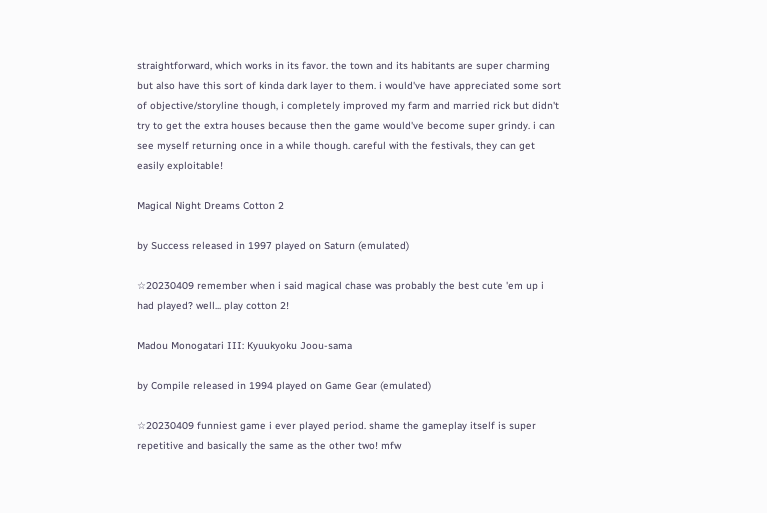straightforward, which works in its favor. the town and its habitants are super charming but also have this sort of kinda dark layer to them. i would've have appreciated some sort of objective/storyline though, i completely improved my farm and married rick but didn't try to get the extra houses because then the game would've become super grindy. i can see myself returning once in a while though. careful with the festivals, they can get easily exploitable!

Magical Night Dreams Cotton 2

by Success released in 1997 played on Saturn (emulated)

☆20230409 remember when i said magical chase was probably the best cute 'em up i had played? well... play cotton 2!

Madou Monogatari III: Kyuukyoku Joou-sama

by Compile released in 1994 played on Game Gear (emulated)

☆20230409 funniest game i ever played period. shame the gameplay itself is super repetitive and basically the same as the other two! mfw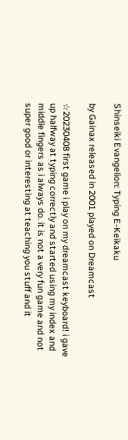Shinseiki Evangelion: Typing E-Keikaku

by Gainax released in 2001 played on Dreamcast

☆20230408 first game i play on my dreamcast keyboard! i gave up halfway at typing correctly and started using my index and middle fingers as i always do. it is not a very fun game and not super good or interesting at teaching you stuff and it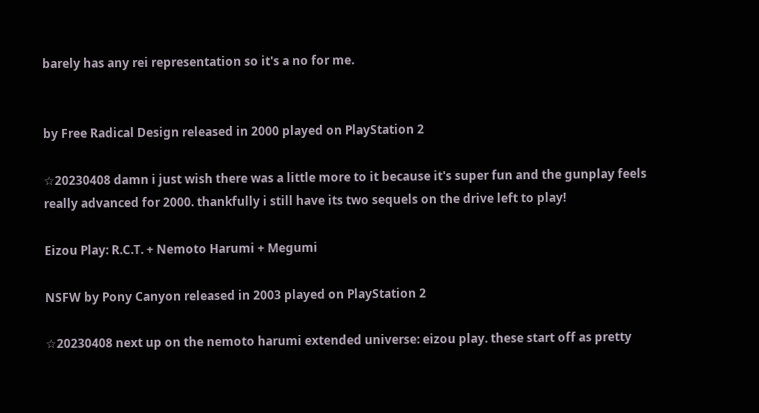barely has any rei representation so it's a no for me.


by Free Radical Design released in 2000 played on PlayStation 2

☆20230408 damn i just wish there was a little more to it because it's super fun and the gunplay feels really advanced for 2000. thankfully i still have its two sequels on the drive left to play!

Eizou Play: R.C.T. + Nemoto Harumi + Megumi

NSFW by Pony Canyon released in 2003 played on PlayStation 2

☆20230408 next up on the nemoto harumi extended universe: eizou play. these start off as pretty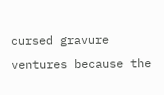cursed gravure ventures because the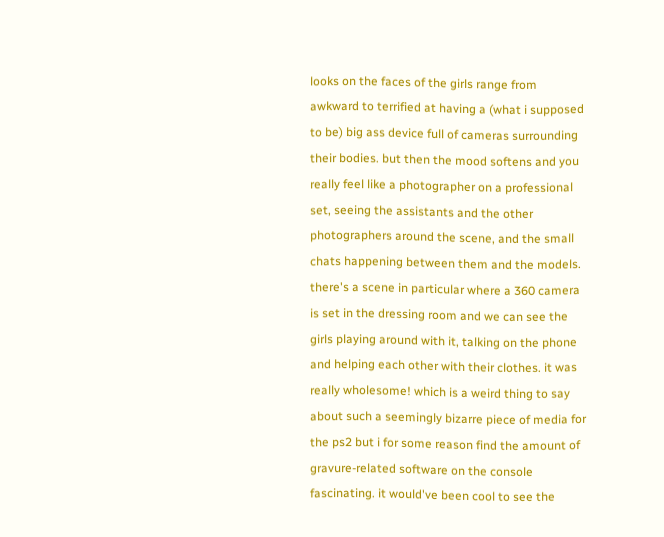looks on the faces of the girls range from awkward to terrified at having a (what i supposed to be) big ass device full of cameras surrounding their bodies. but then the mood softens and you really feel like a photographer on a professional set, seeing the assistants and the other photographers around the scene, and the small chats happening between them and the models. there's a scene in particular where a 360 camera is set in the dressing room and we can see the girls playing around with it, talking on the phone and helping each other with their clothes. it was really wholesome! which is a weird thing to say about such a seemingly bizarre piece of media for the ps2 but i for some reason find the amount of gravure-related software on the console fascinating. it would've been cool to see the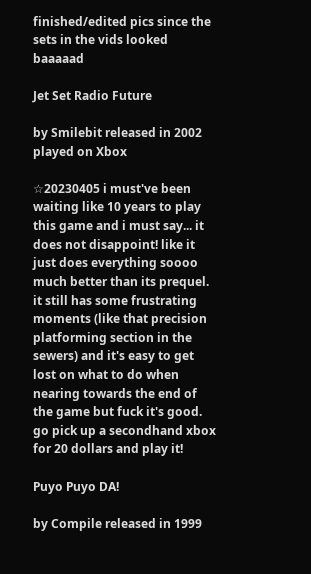finished/edited pics since the sets in the vids looked baaaaad

Jet Set Radio Future

by Smilebit released in 2002 played on Xbox

☆20230405 i must've been waiting like 10 years to play this game and i must say... it does not disappoint! like it just does everything soooo much better than its prequel. it still has some frustrating moments (like that precision platforming section in the sewers) and it's easy to get lost on what to do when nearing towards the end of the game but fuck it's good. go pick up a secondhand xbox for 20 dollars and play it!

Puyo Puyo DA!

by Compile released in 1999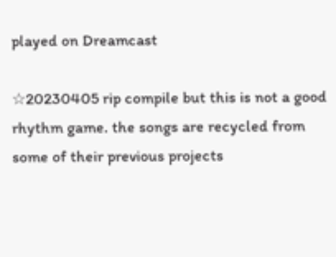played on Dreamcast

☆20230405 rip compile but this is not a good rhythm game. the songs are recycled from some of their previous projects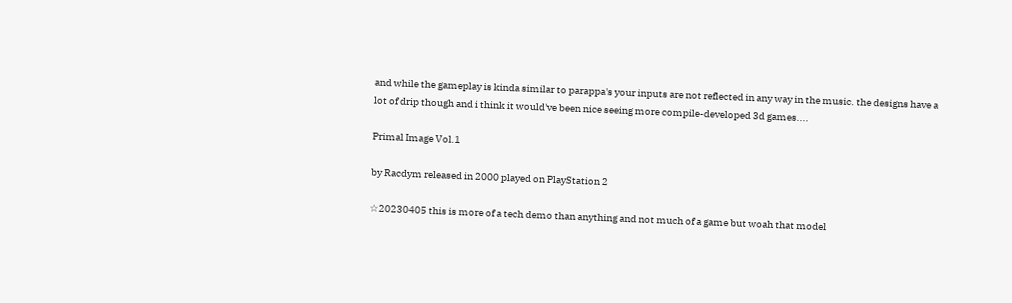and while the gameplay is kinda similar to parappa's your inputs are not reflected in any way in the music. the designs have a lot of drip though and i think it would've been nice seeing more compile-developed 3d games....

Primal Image Vol.1

by Racdym released in 2000 played on PlayStation 2

☆20230405 this is more of a tech demo than anything and not much of a game but woah that model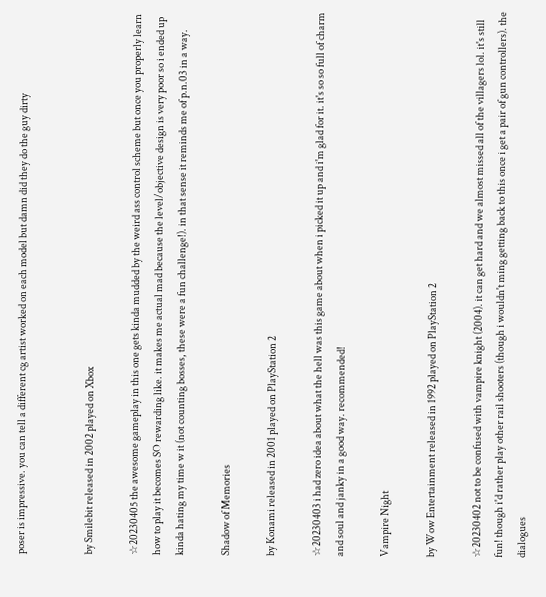poser is impressive. you can tell a different cg artist worked on each model but damn did they do the guy dirty


by Smilebit released in 2002 played on Xbox

☆20230405 the awesome gameplay in this one gets kinda mudded by the weird ass control scheme but once you properly learn how to play it becomes SO rewarding like. it makes me actual mad because the level/objective design is very poor so i ended up kinda hating my time w it (not counting bosses, these were a fun challenge!). in that sense it reminds me of p.n.03 in a way.

Shadow of Memories

by Konami released in 2001 played on PlayStation 2

☆20230403 i had zero idea about what the hell was this game about when i picked it up and i'm glad for it. it's so so full of charm and soul and janky in a good way. recommended!

Vampire Night

by Wow Entertainment released in 1992 played on PlayStation 2

☆20230402 not to be confused with vampire knight (2004). it can get hard and we almost missed all of the villagers lol. it's still fun! though i'd rather play other rail shooters (though i wouldn't ming getting back to this once i get a pair of gun controllers). the dialogues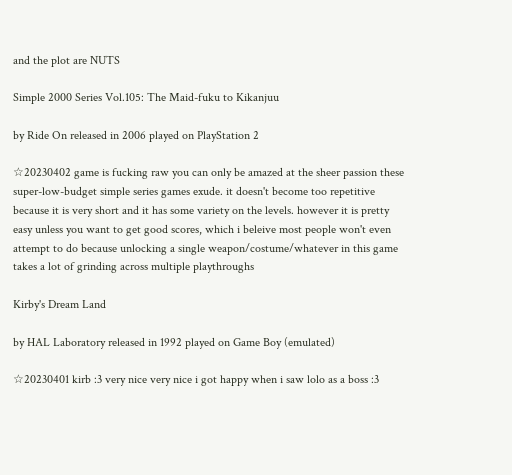and the plot are NUTS

Simple 2000 Series Vol.105: The Maid-fuku to Kikanjuu

by Ride On released in 2006 played on PlayStation 2

☆20230402 game is fucking raw you can only be amazed at the sheer passion these super-low-budget simple series games exude. it doesn't become too repetitive because it is very short and it has some variety on the levels. however it is pretty easy unless you want to get good scores, which i beleive most people won't even attempt to do because unlocking a single weapon/costume/whatever in this game takes a lot of grinding across multiple playthroughs

Kirby's Dream Land

by HAL Laboratory released in 1992 played on Game Boy (emulated)

☆20230401 kirb :3 very nice very nice i got happy when i saw lolo as a boss :3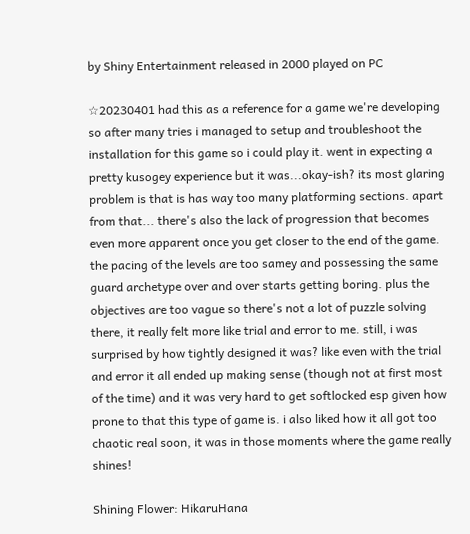by Shiny Entertainment released in 2000 played on PC

☆20230401 had this as a reference for a game we're developing so after many tries i managed to setup and troubleshoot the installation for this game so i could play it. went in expecting a pretty kusogey experience but it was...okay-ish? its most glaring problem is that is has way too many platforming sections. apart from that... there's also the lack of progression that becomes even more apparent once you get closer to the end of the game. the pacing of the levels are too samey and possessing the same guard archetype over and over starts getting boring. plus the objectives are too vague so there's not a lot of puzzle solving there, it really felt more like trial and error to me. still, i was surprised by how tightly designed it was? like even with the trial and error it all ended up making sense (though not at first most of the time) and it was very hard to get softlocked esp given how prone to that this type of game is. i also liked how it all got too chaotic real soon, it was in those moments where the game really shines!

Shining Flower: HikaruHana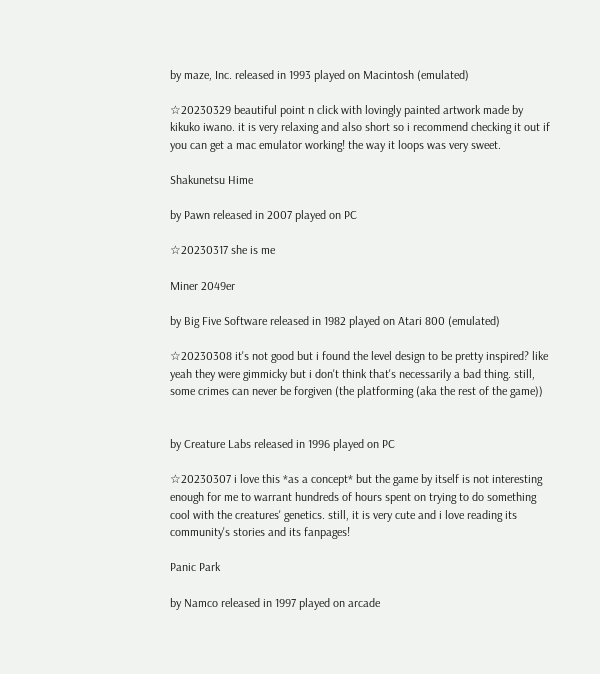by maze, Inc. released in 1993 played on Macintosh (emulated)

☆20230329 beautiful point n click with lovingly painted artwork made by kikuko iwano. it is very relaxing and also short so i recommend checking it out if you can get a mac emulator working! the way it loops was very sweet.

Shakunetsu Hime

by Pawn released in 2007 played on PC

☆20230317 she is me

Miner 2049er

by Big Five Software released in 1982 played on Atari 800 (emulated)

☆20230308 it's not good but i found the level design to be pretty inspired? like yeah they were gimmicky but i don't think that's necessarily a bad thing. still, some crimes can never be forgiven (the platforming (aka the rest of the game))


by Creature Labs released in 1996 played on PC

☆20230307 i love this *as a concept* but the game by itself is not interesting enough for me to warrant hundreds of hours spent on trying to do something cool with the creatures' genetics. still, it is very cute and i love reading its community's stories and its fanpages!

Panic Park

by Namco released in 1997 played on arcade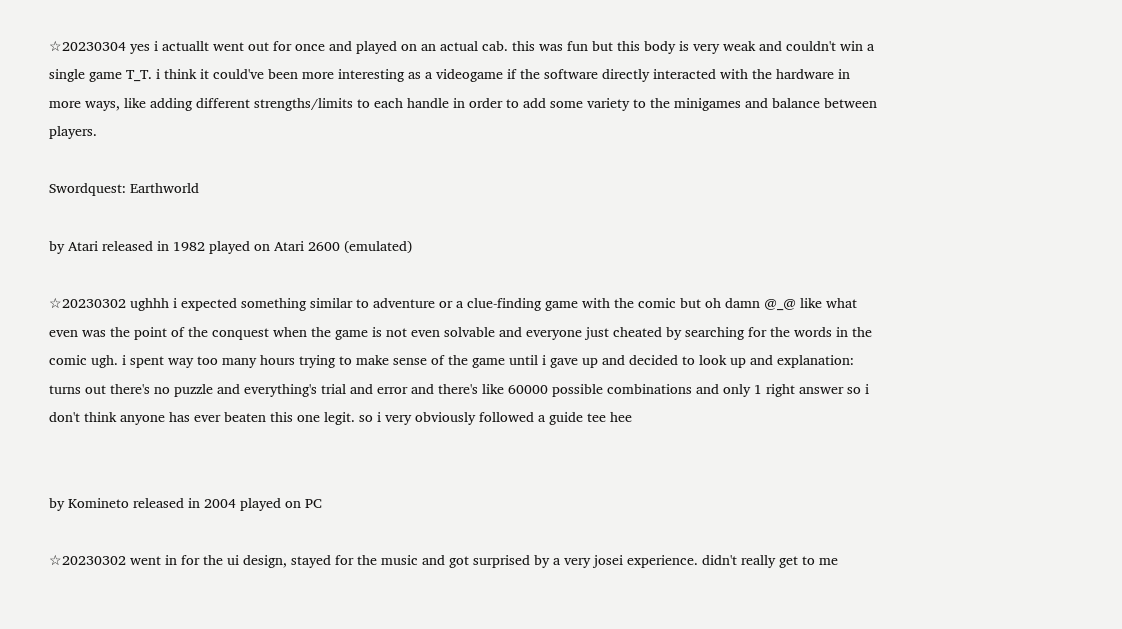☆20230304 yes i actuallt went out for once and played on an actual cab. this was fun but this body is very weak and couldn't win a single game T_T. i think it could've been more interesting as a videogame if the software directly interacted with the hardware in more ways, like adding different strengths/limits to each handle in order to add some variety to the minigames and balance between players.

Swordquest: Earthworld

by Atari released in 1982 played on Atari 2600 (emulated)

☆20230302 ughhh i expected something similar to adventure or a clue-finding game with the comic but oh damn @_@ like what even was the point of the conquest when the game is not even solvable and everyone just cheated by searching for the words in the comic ugh. i spent way too many hours trying to make sense of the game until i gave up and decided to look up and explanation: turns out there's no puzzle and everything's trial and error and there's like 60000 possible combinations and only 1 right answer so i don't think anyone has ever beaten this one legit. so i very obviously followed a guide tee hee


by Komineto released in 2004 played on PC

☆20230302 went in for the ui design, stayed for the music and got surprised by a very josei experience. didn't really get to me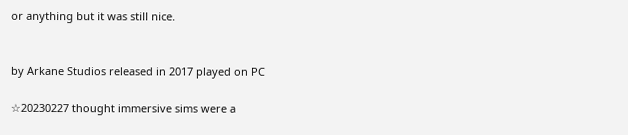or anything but it was still nice.


by Arkane Studios released in 2017 played on PC

☆20230227 thought immersive sims were a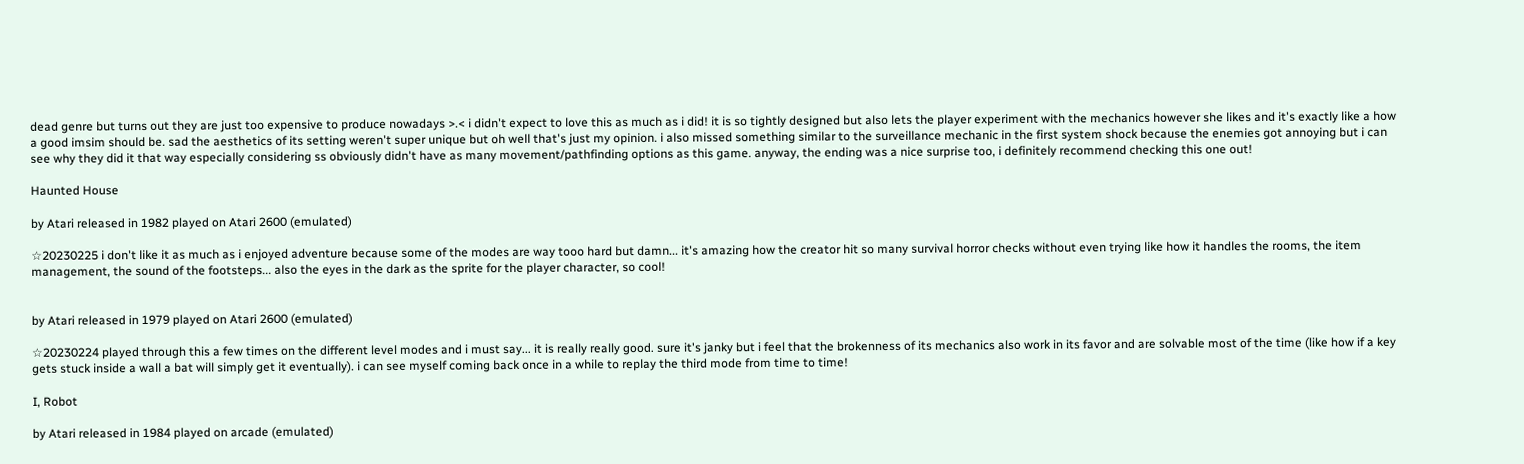dead genre but turns out they are just too expensive to produce nowadays >.< i didn't expect to love this as much as i did! it is so tightly designed but also lets the player experiment with the mechanics however she likes and it's exactly like a how a good imsim should be. sad the aesthetics of its setting weren't super unique but oh well that's just my opinion. i also missed something similar to the surveillance mechanic in the first system shock because the enemies got annoying but i can see why they did it that way especially considering ss obviously didn't have as many movement/pathfinding options as this game. anyway, the ending was a nice surprise too, i definitely recommend checking this one out!

Haunted House

by Atari released in 1982 played on Atari 2600 (emulated)

☆20230225 i don't like it as much as i enjoyed adventure because some of the modes are way tooo hard but damn... it's amazing how the creator hit so many survival horror checks without even trying like how it handles the rooms, the item management, the sound of the footsteps... also the eyes in the dark as the sprite for the player character, so cool!


by Atari released in 1979 played on Atari 2600 (emulated)

☆20230224 played through this a few times on the different level modes and i must say... it is really really good. sure it's janky but i feel that the brokenness of its mechanics also work in its favor and are solvable most of the time (like how if a key gets stuck inside a wall a bat will simply get it eventually). i can see myself coming back once in a while to replay the third mode from time to time!

I, Robot

by Atari released in 1984 played on arcade (emulated)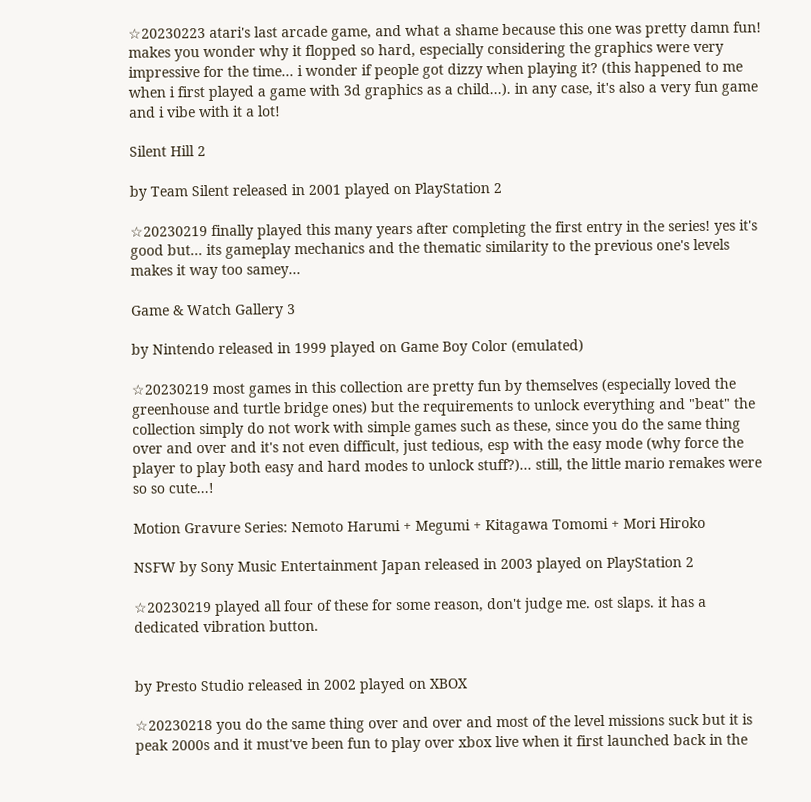☆20230223 atari's last arcade game, and what a shame because this one was pretty damn fun! makes you wonder why it flopped so hard, especially considering the graphics were very impressive for the time... i wonder if people got dizzy when playing it? (this happened to me when i first played a game with 3d graphics as a child...). in any case, it's also a very fun game and i vibe with it a lot!

Silent Hill 2

by Team Silent released in 2001 played on PlayStation 2

☆20230219 finally played this many years after completing the first entry in the series! yes it's good but... its gameplay mechanics and the thematic similarity to the previous one's levels makes it way too samey...

Game & Watch Gallery 3

by Nintendo released in 1999 played on Game Boy Color (emulated)

☆20230219 most games in this collection are pretty fun by themselves (especially loved the greenhouse and turtle bridge ones) but the requirements to unlock everything and "beat" the collection simply do not work with simple games such as these, since you do the same thing over and over and it's not even difficult, just tedious, esp with the easy mode (why force the player to play both easy and hard modes to unlock stuff?)... still, the little mario remakes were so so cute...!

Motion Gravure Series: Nemoto Harumi + Megumi + Kitagawa Tomomi + Mori Hiroko

NSFW by Sony Music Entertainment Japan released in 2003 played on PlayStation 2

☆20230219 played all four of these for some reason, don't judge me. ost slaps. it has a dedicated vibration button.


by Presto Studio released in 2002 played on XBOX

☆20230218 you do the same thing over and over and most of the level missions suck but it is peak 2000s and it must've been fun to play over xbox live when it first launched back in the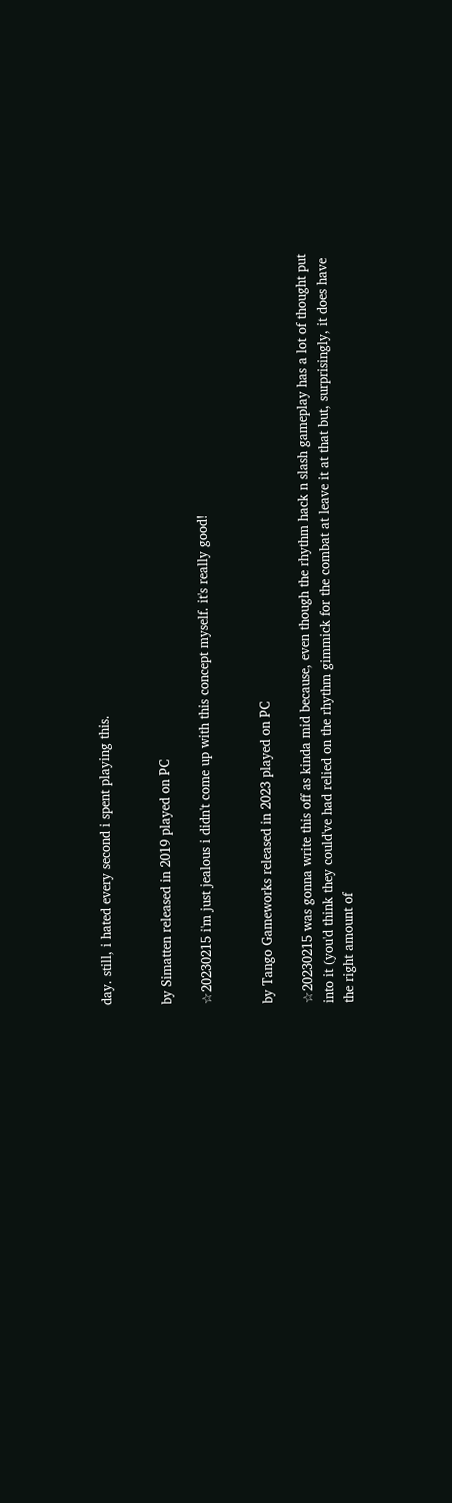day. still, i hated every second i spent playing this.


by Simatten released in 2019 played on PC

☆20230215 i'm just jealous i didn't come up with this concept myself. it's really good!


by Tango Gameworks released in 2023 played on PC

☆20230215 was gonna write this off as kinda mid because, even though the rhythm hack n slash gameplay has a lot of thought put into it (you'd think they could've had relied on the rhythm gimmick for the combat at leave it at that but, surprisingly, it does have the right amount of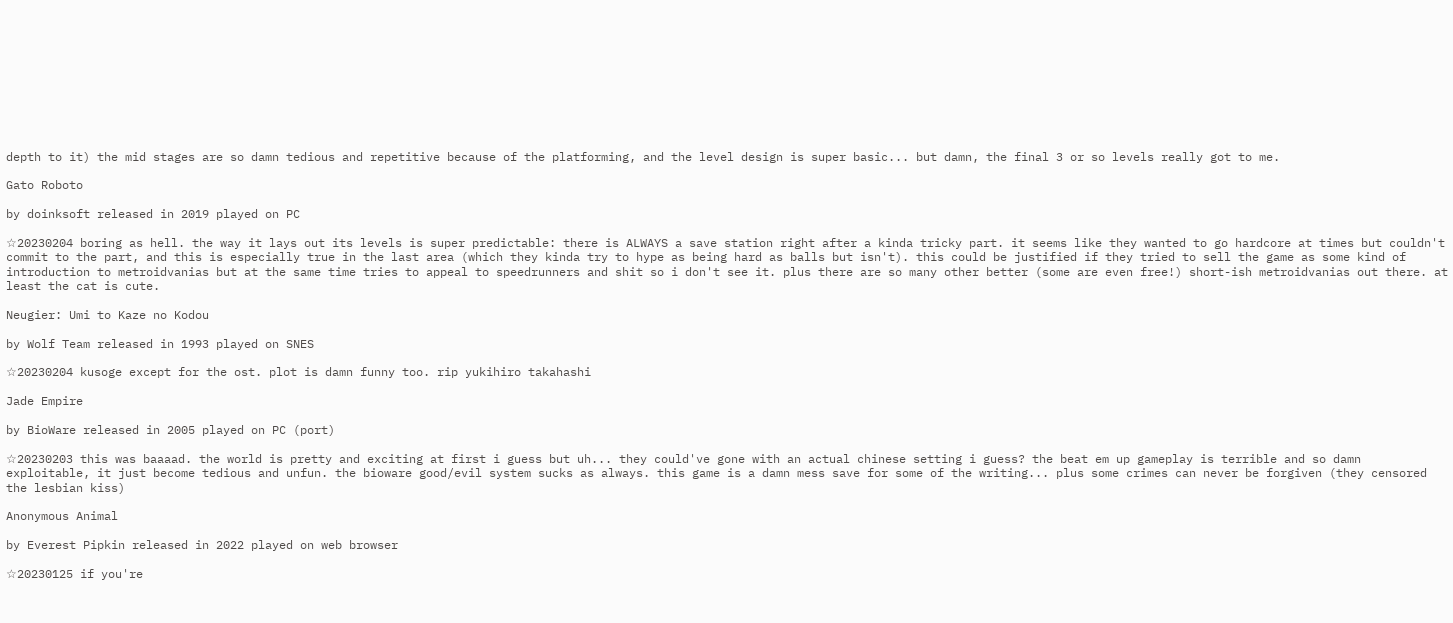depth to it) the mid stages are so damn tedious and repetitive because of the platforming, and the level design is super basic... but damn, the final 3 or so levels really got to me.

Gato Roboto

by doinksoft released in 2019 played on PC

☆20230204 boring as hell. the way it lays out its levels is super predictable: there is ALWAYS a save station right after a kinda tricky part. it seems like they wanted to go hardcore at times but couldn't commit to the part, and this is especially true in the last area (which they kinda try to hype as being hard as balls but isn't). this could be justified if they tried to sell the game as some kind of introduction to metroidvanias but at the same time tries to appeal to speedrunners and shit so i don't see it. plus there are so many other better (some are even free!) short-ish metroidvanias out there. at least the cat is cute.

Neugier: Umi to Kaze no Kodou

by Wolf Team released in 1993 played on SNES

☆20230204 kusoge except for the ost. plot is damn funny too. rip yukihiro takahashi

Jade Empire

by BioWare released in 2005 played on PC (port)

☆20230203 this was baaaad. the world is pretty and exciting at first i guess but uh... they could've gone with an actual chinese setting i guess? the beat em up gameplay is terrible and so damn exploitable, it just become tedious and unfun. the bioware good/evil system sucks as always. this game is a damn mess save for some of the writing... plus some crimes can never be forgiven (they censored the lesbian kiss)

Anonymous Animal

by Everest Pipkin released in 2022 played on web browser

☆20230125 if you're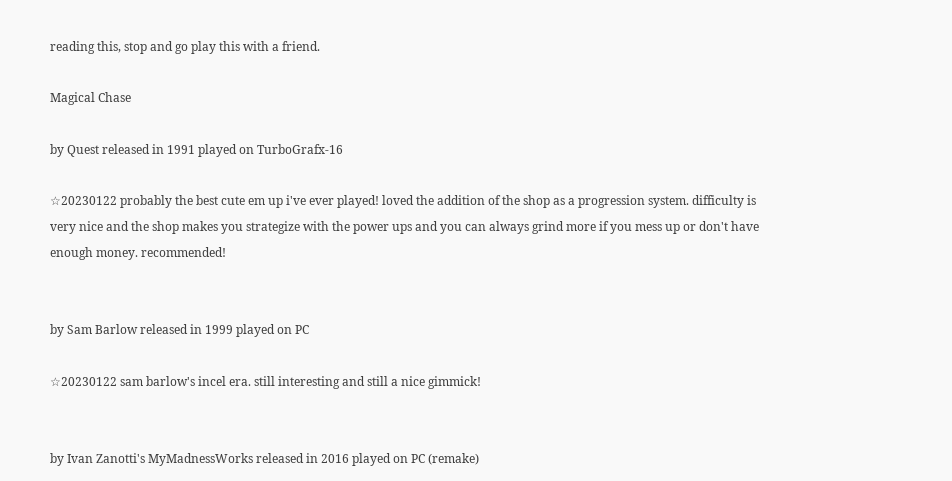reading this, stop and go play this with a friend.

Magical Chase

by Quest released in 1991 played on TurboGrafx-16

☆20230122 probably the best cute em up i've ever played! loved the addition of the shop as a progression system. difficulty is very nice and the shop makes you strategize with the power ups and you can always grind more if you mess up or don't have enough money. recommended!


by Sam Barlow released in 1999 played on PC

☆20230122 sam barlow's incel era. still interesting and still a nice gimmick!


by Ivan Zanotti's MyMadnessWorks released in 2016 played on PC (remake)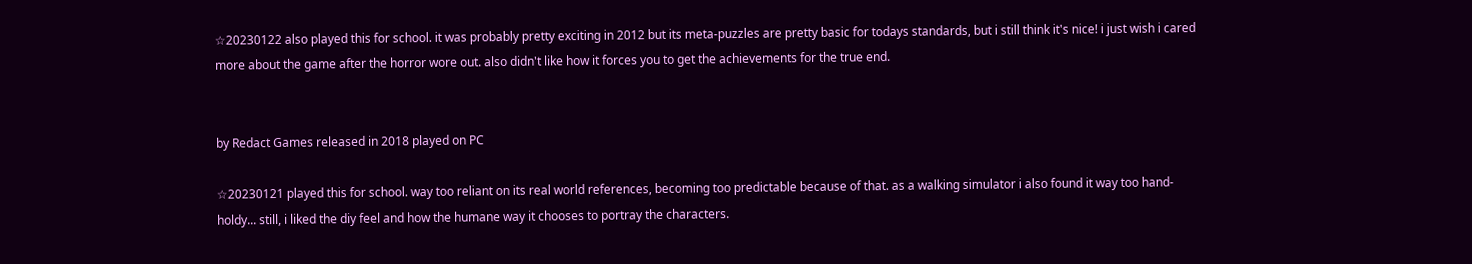☆20230122 also played this for school. it was probably pretty exciting in 2012 but its meta-puzzles are pretty basic for todays standards, but i still think it's nice! i just wish i cared more about the game after the horror wore out. also didn't like how it forces you to get the achievements for the true end.


by Redact Games released in 2018 played on PC

☆20230121 played this for school. way too reliant on its real world references, becoming too predictable because of that. as a walking simulator i also found it way too hand-holdy... still, i liked the diy feel and how the humane way it chooses to portray the characters.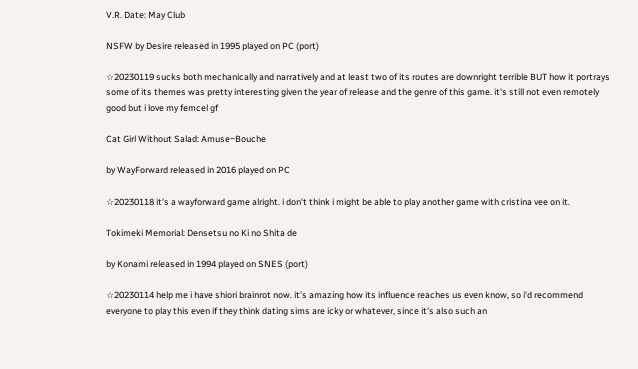V.R. Date: May Club

NSFW by Desire released in 1995 played on PC (port)

☆20230119 sucks both mechanically and narratively and at least two of its routes are downright terrible BUT how it portrays some of its themes was pretty interesting given the year of release and the genre of this game. it's still not even remotely good but i love my femcel gf

Cat Girl Without Salad: Amuse~Bouche

by WayForward released in 2016 played on PC

☆20230118 it's a wayforward game alright. i don't think i might be able to play another game with cristina vee on it.

Tokimeki Memorial: Densetsu no Ki no Shita de

by Konami released in 1994 played on SNES (port)

☆20230114 help me i have shiori brainrot now. it's amazing how its influence reaches us even know, so i'd recommend everyone to play this even if they think dating sims are icky or whatever, since it's also such an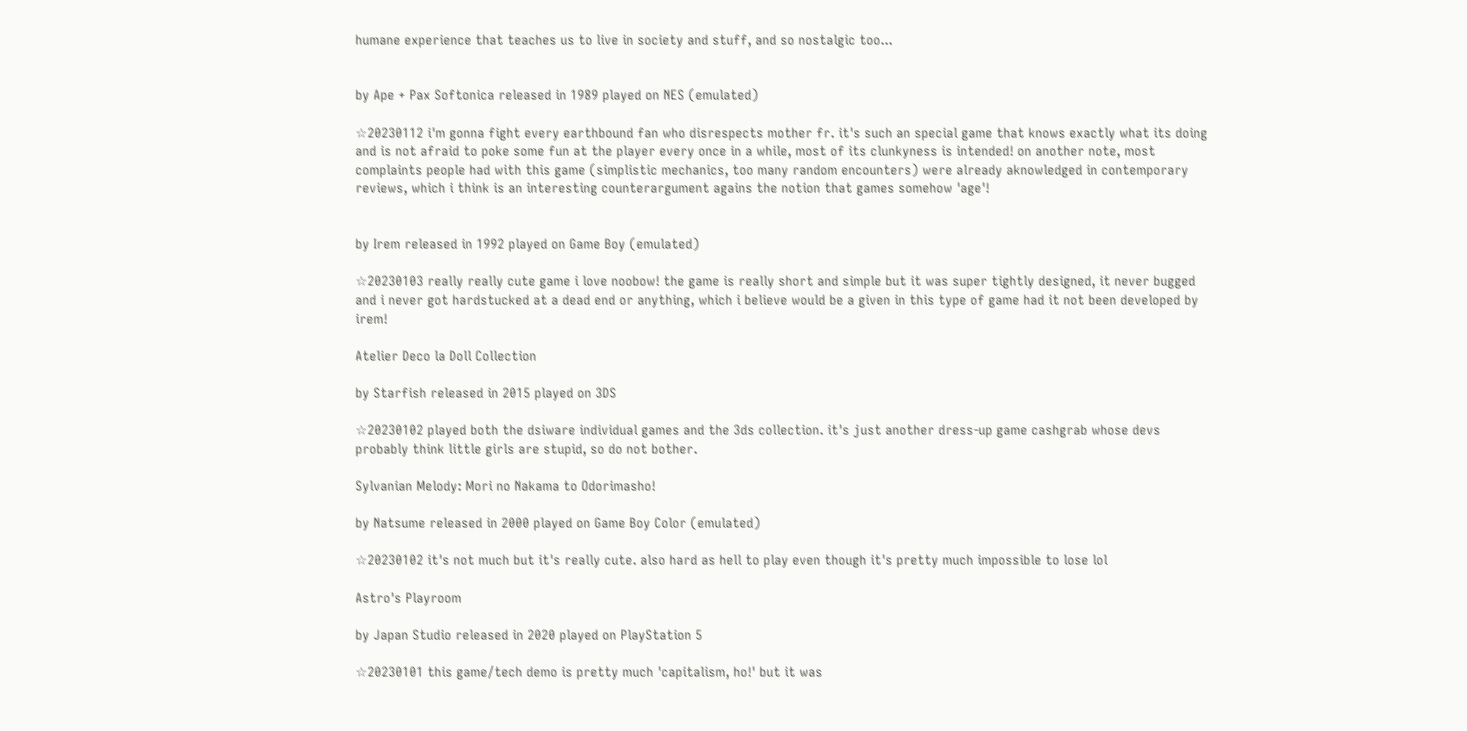humane experience that teaches us to live in society and stuff, and so nostalgic too...


by Ape + Pax Softonica released in 1989 played on NES (emulated)

☆20230112 i'm gonna fight every earthbound fan who disrespects mother fr. it's such an special game that knows exactly what its doing and is not afraid to poke some fun at the player every once in a while, most of its clunkyness is intended! on another note, most complaints people had with this game (simplistic mechanics, too many random encounters) were already aknowledged in contemporary reviews, which i think is an interesting counterargument agains the notion that games somehow 'age'!


by Irem released in 1992 played on Game Boy (emulated)

☆20230103 really really cute game i love noobow! the game is really short and simple but it was super tightly designed, it never bugged and i never got hardstucked at a dead end or anything, which i believe would be a given in this type of game had it not been developed by irem!

Atelier Deco la Doll Collection

by Starfish released in 2015 played on 3DS

☆20230102 played both the dsiware individual games and the 3ds collection. it's just another dress-up game cashgrab whose devs probably think little girls are stupid, so do not bother.

Sylvanian Melody: Mori no Nakama to Odorimasho!

by Natsume released in 2000 played on Game Boy Color (emulated)

☆20230102 it's not much but it's really cute. also hard as hell to play even though it's pretty much impossible to lose lol

Astro's Playroom

by Japan Studio released in 2020 played on PlayStation 5

☆20230101 this game/tech demo is pretty much 'capitalism, ho!' but it was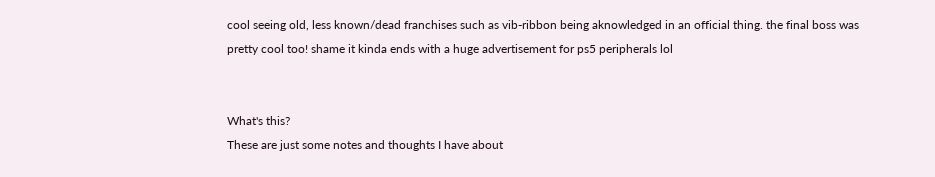cool seeing old, less known/dead franchises such as vib-ribbon being aknowledged in an official thing. the final boss was pretty cool too! shame it kinda ends with a huge advertisement for ps5 peripherals lol


What's this?
These are just some notes and thoughts I have about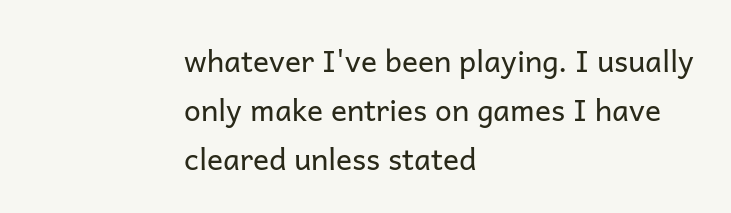whatever I've been playing. I usually only make entries on games I have cleared unless stated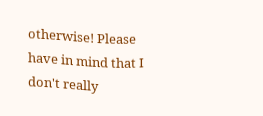otherwise! Please have in mind that I don't really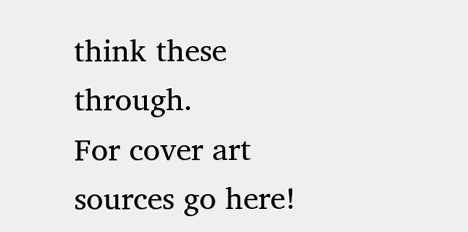think these through.
For cover art sources go here!